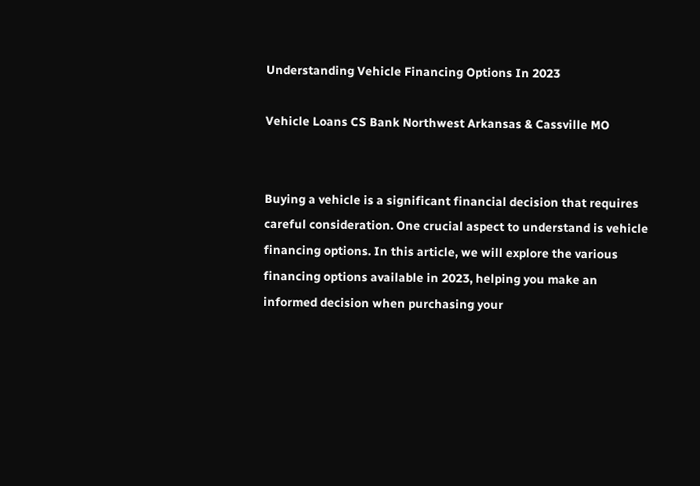Understanding Vehicle Financing Options In 2023

Vehicle Loans CS Bank Northwest Arkansas & Cassville MO


Buying a vehicle is a significant financial decision that requires careful consideration. One crucial aspect to understand is vehicle financing options. In this article, we will explore the various financing options available in 2023, helping you make an informed decision when purchasing your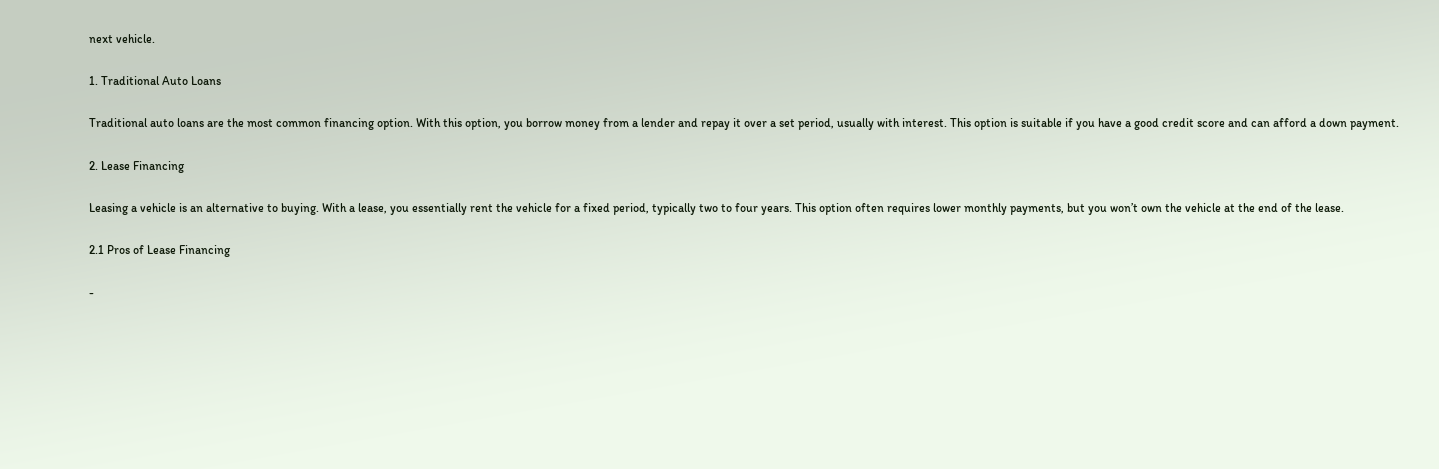next vehicle.

1. Traditional Auto Loans

Traditional auto loans are the most common financing option. With this option, you borrow money from a lender and repay it over a set period, usually with interest. This option is suitable if you have a good credit score and can afford a down payment.

2. Lease Financing

Leasing a vehicle is an alternative to buying. With a lease, you essentially rent the vehicle for a fixed period, typically two to four years. This option often requires lower monthly payments, but you won’t own the vehicle at the end of the lease.

2.1 Pros of Lease Financing

-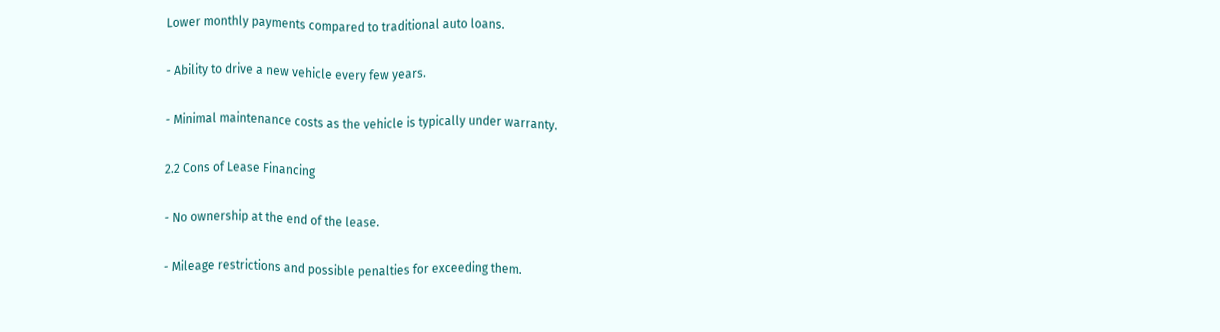Lower monthly payments compared to traditional auto loans.

- Ability to drive a new vehicle every few years.

- Minimal maintenance costs as the vehicle is typically under warranty.

2.2 Cons of Lease Financing

- No ownership at the end of the lease.

- Mileage restrictions and possible penalties for exceeding them.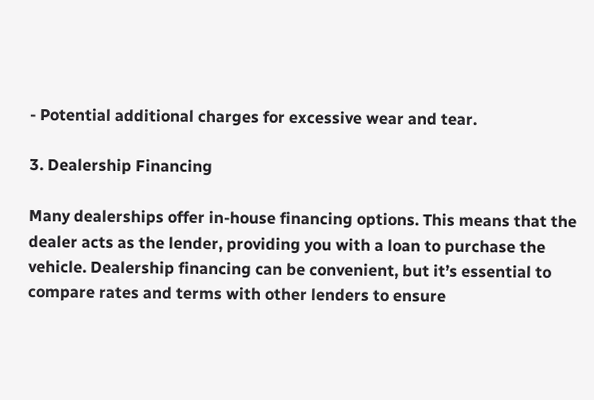- Potential additional charges for excessive wear and tear.

3. Dealership Financing

Many dealerships offer in-house financing options. This means that the dealer acts as the lender, providing you with a loan to purchase the vehicle. Dealership financing can be convenient, but it’s essential to compare rates and terms with other lenders to ensure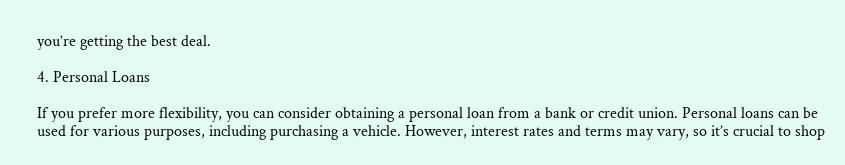you’re getting the best deal.

4. Personal Loans

If you prefer more flexibility, you can consider obtaining a personal loan from a bank or credit union. Personal loans can be used for various purposes, including purchasing a vehicle. However, interest rates and terms may vary, so it’s crucial to shop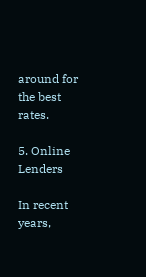around for the best rates.

5. Online Lenders

In recent years,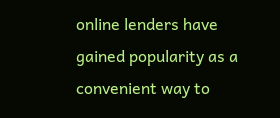online lenders have gained popularity as a convenient way to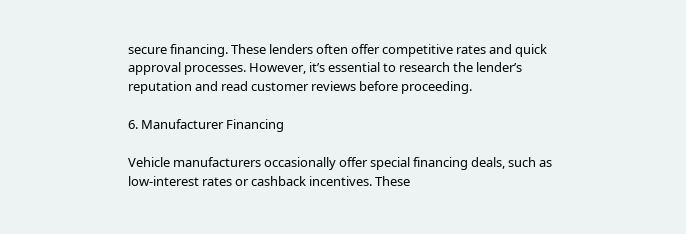secure financing. These lenders often offer competitive rates and quick approval processes. However, it’s essential to research the lender’s reputation and read customer reviews before proceeding.

6. Manufacturer Financing

Vehicle manufacturers occasionally offer special financing deals, such as low-interest rates or cashback incentives. These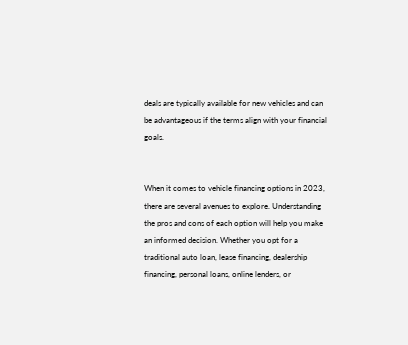deals are typically available for new vehicles and can be advantageous if the terms align with your financial goals.


When it comes to vehicle financing options in 2023, there are several avenues to explore. Understanding the pros and cons of each option will help you make an informed decision. Whether you opt for a traditional auto loan, lease financing, dealership financing, personal loans, online lenders, or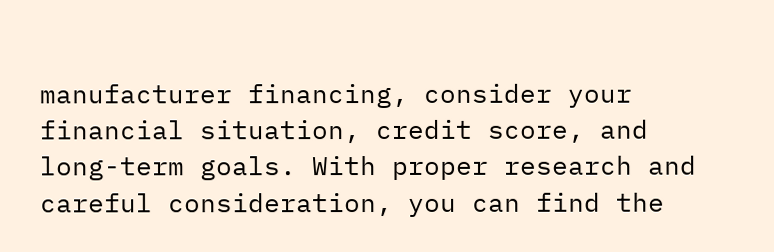manufacturer financing, consider your financial situation, credit score, and long-term goals. With proper research and careful consideration, you can find the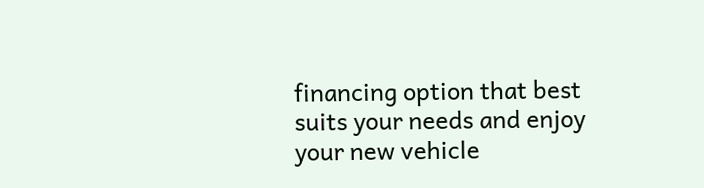financing option that best suits your needs and enjoy your new vehicle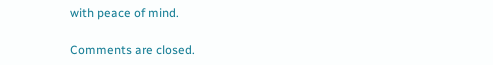with peace of mind.

Comments are closed.